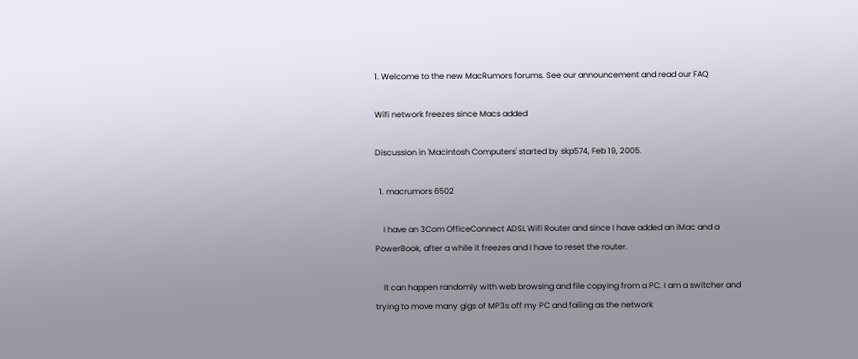1. Welcome to the new MacRumors forums. See our announcement and read our FAQ

Wifi network freezes since Macs added

Discussion in 'Macintosh Computers' started by skp574, Feb 19, 2005.

  1. macrumors 6502

    I have an 3Com OfficeConnect ADSL Wifi Router and since I have added an iMac and a PowerBook, after a while it freezes and I have to reset the router.

    It can happen randomly with web browsing and file copying from a PC. I am a switcher and trying to move many gigs of MP3s off my PC and failing as the network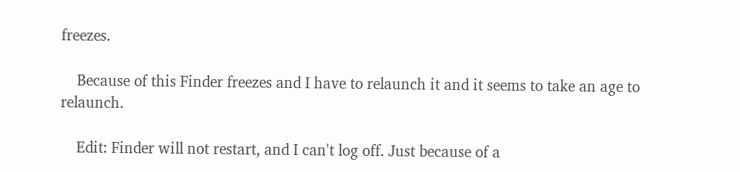freezes.

    Because of this Finder freezes and I have to relaunch it and it seems to take an age to relaunch.

    Edit: Finder will not restart, and I can't log off. Just because of a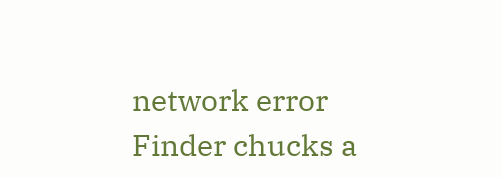network error Finder chucks a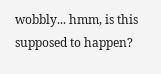wobbly... hmm, is this supposed to happen?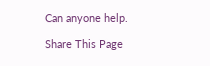Can anyone help.

Share This Page